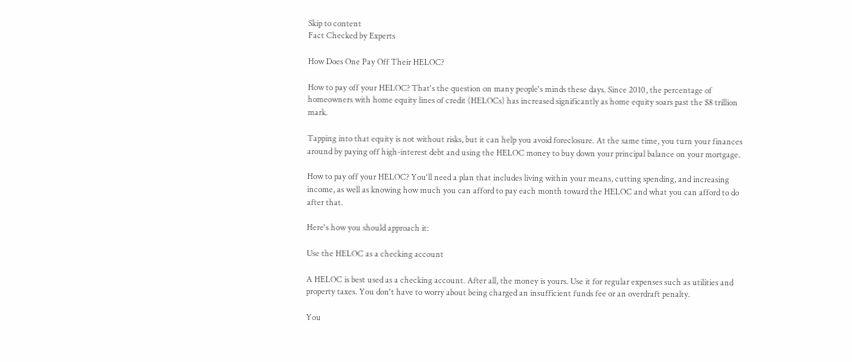Skip to content
Fact Checked by Experts

How Does One Pay Off Their HELOC?

How to pay off your HELOC? That's the question on many people's minds these days. Since 2010, the percentage of homeowners with home equity lines of credit (HELOCs) has increased significantly as home equity soars past the $8 trillion mark.

Tapping into that equity is not without risks, but it can help you avoid foreclosure. At the same time, you turn your finances around by paying off high-interest debt and using the HELOC money to buy down your principal balance on your mortgage.

How to pay off your HELOC? You'll need a plan that includes living within your means, cutting spending, and increasing income, as well as knowing how much you can afford to pay each month toward the HELOC and what you can afford to do after that.

Here's how you should approach it:

Use the HELOC as a checking account

A HELOC is best used as a checking account. After all, the money is yours. Use it for regular expenses such as utilities and property taxes. You don't have to worry about being charged an insufficient funds fee or an overdraft penalty.

You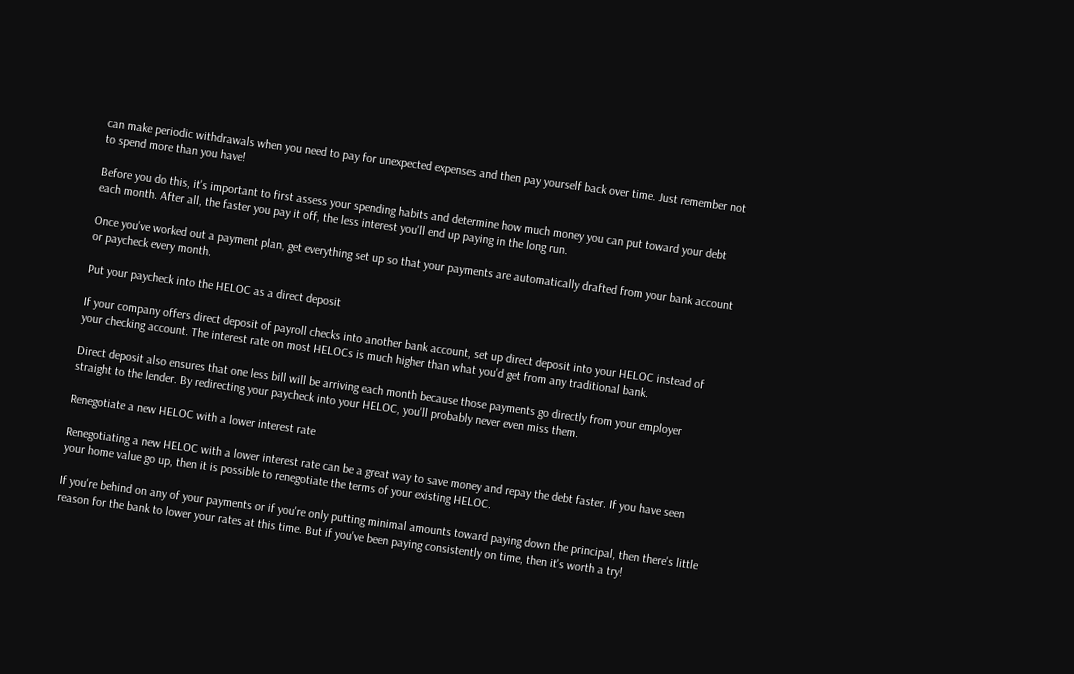can make periodic withdrawals when you need to pay for unexpected expenses and then pay yourself back over time. Just remember not to spend more than you have!

Before you do this, it's important to first assess your spending habits and determine how much money you can put toward your debt each month. After all, the faster you pay it off, the less interest you'll end up paying in the long run.

Once you've worked out a payment plan, get everything set up so that your payments are automatically drafted from your bank account or paycheck every month.

Put your paycheck into the HELOC as a direct deposit

If your company offers direct deposit of payroll checks into another bank account, set up direct deposit into your HELOC instead of your checking account. The interest rate on most HELOCs is much higher than what you'd get from any traditional bank.

Direct deposit also ensures that one less bill will be arriving each month because those payments go directly from your employer straight to the lender. By redirecting your paycheck into your HELOC, you'll probably never even miss them.

Renegotiate a new HELOC with a lower interest rate

Renegotiating a new HELOC with a lower interest rate can be a great way to save money and repay the debt faster. If you have seen your home value go up, then it is possible to renegotiate the terms of your existing HELOC.

If you're behind on any of your payments or if you're only putting minimal amounts toward paying down the principal, then there's little reason for the bank to lower your rates at this time. But if you've been paying consistently on time, then it's worth a try!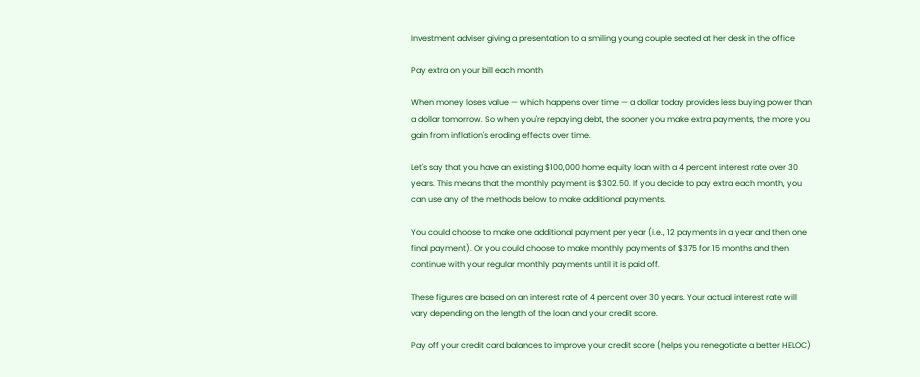Investment adviser giving a presentation to a smiling young couple seated at her desk in the office

Pay extra on your bill each month

When money loses value — which happens over time — a dollar today provides less buying power than a dollar tomorrow. So when you're repaying debt, the sooner you make extra payments, the more you gain from inflation's eroding effects over time.

Let's say that you have an existing $100,000 home equity loan with a 4 percent interest rate over 30 years. This means that the monthly payment is $302.50. If you decide to pay extra each month, you can use any of the methods below to make additional payments.

You could choose to make one additional payment per year (i.e., 12 payments in a year and then one final payment). Or you could choose to make monthly payments of $375 for 15 months and then continue with your regular monthly payments until it is paid off.

These figures are based on an interest rate of 4 percent over 30 years. Your actual interest rate will vary depending on the length of the loan and your credit score.

Pay off your credit card balances to improve your credit score (helps you renegotiate a better HELOC)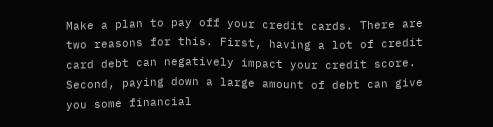Make a plan to pay off your credit cards. There are two reasons for this. First, having a lot of credit card debt can negatively impact your credit score. Second, paying down a large amount of debt can give you some financial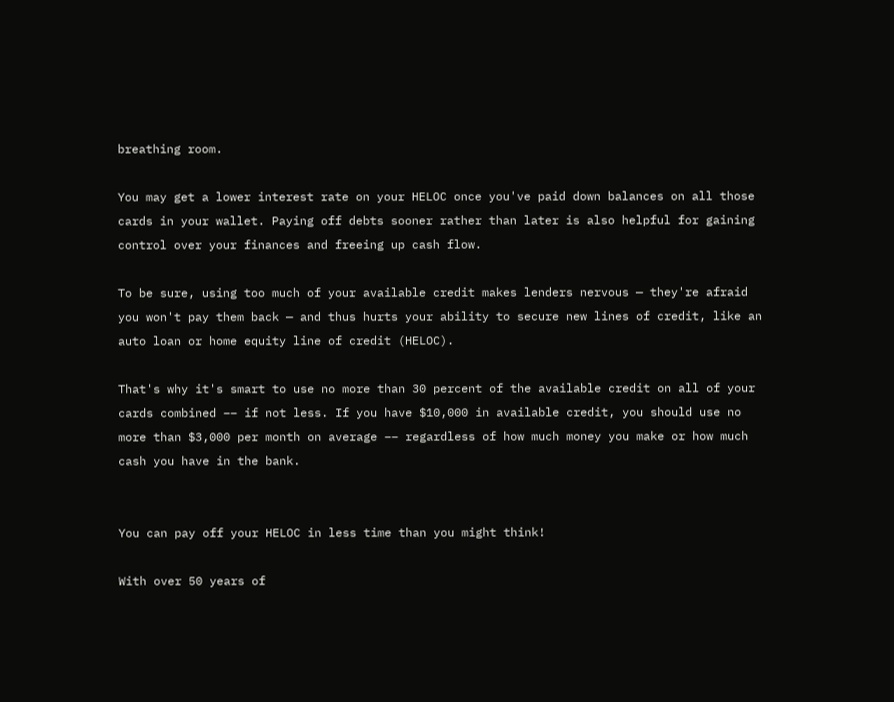breathing room.

You may get a lower interest rate on your HELOC once you've paid down balances on all those cards in your wallet. Paying off debts sooner rather than later is also helpful for gaining control over your finances and freeing up cash flow.

To be sure, using too much of your available credit makes lenders nervous — they're afraid you won't pay them back — and thus hurts your ability to secure new lines of credit, like an auto loan or home equity line of credit (HELOC).

That's why it's smart to use no more than 30 percent of the available credit on all of your cards combined –– if not less. If you have $10,000 in available credit, you should use no more than $3,000 per month on average –– regardless of how much money you make or how much cash you have in the bank.


You can pay off your HELOC in less time than you might think!

With over 50 years of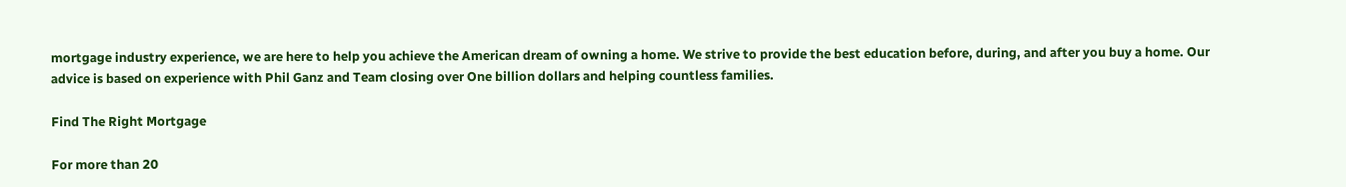mortgage industry experience, we are here to help you achieve the American dream of owning a home. We strive to provide the best education before, during, and after you buy a home. Our advice is based on experience with Phil Ganz and Team closing over One billion dollars and helping countless families.

Find The Right Mortgage

For more than 20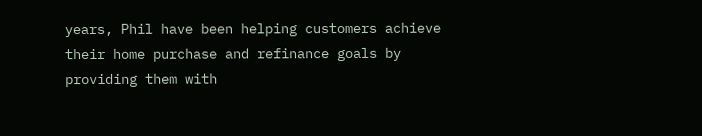years, Phil have been helping customers achieve their home purchase and refinance goals by providing them with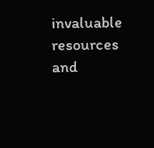invaluable resources and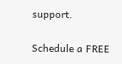support.

Schedule a FREE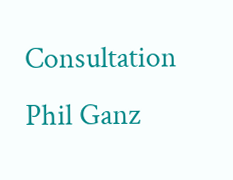Consultation
Phil Ganz